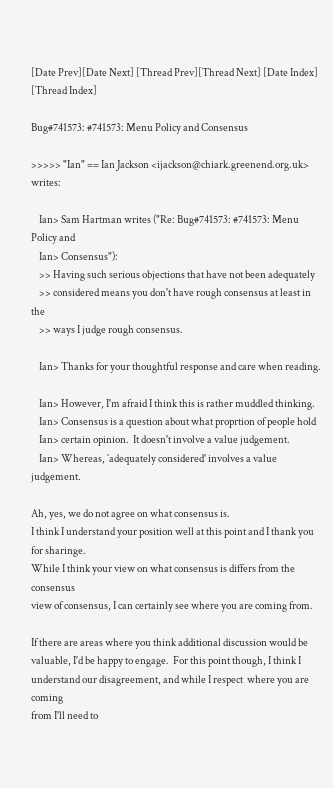[Date Prev][Date Next] [Thread Prev][Thread Next] [Date Index] [Thread Index]

Bug#741573: #741573: Menu Policy and Consensus

>>>>> "Ian" == Ian Jackson <ijackson@chiark.greenend.org.uk> writes:

    Ian> Sam Hartman writes ("Re: Bug#741573: #741573: Menu Policy and
    Ian> Consensus"):
    >> Having such serious objections that have not been adequately
    >> considered means you don't have rough consensus at least in the
    >> ways I judge rough consensus.

    Ian> Thanks for your thoughtful response and care when reading.

    Ian> However, I'm afraid I think this is rather muddled thinking.
    Ian> Consensus is a question about what proprtion of people hold
    Ian> certain opinion.  It doesn't involve a value judgement.
    Ian> Whereas, `adequately considered' involves a value judgement.

Ah, yes, we do not agree on what consensus is.
I think I understand your position well at this point and I thank you
for sharinge.
While I think your view on what consensus is differs from the consensus
view of consensus, I can certainly see where you are coming from.

If there are areas where you think additional discussion would be
valuable, I'd be happy to engage.  For this point though, I think I
understand our disagreement, and while I respect  where you are coming
from I'll need to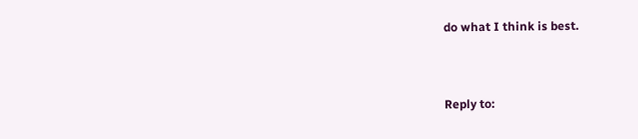do what I think is best.


Reply to: